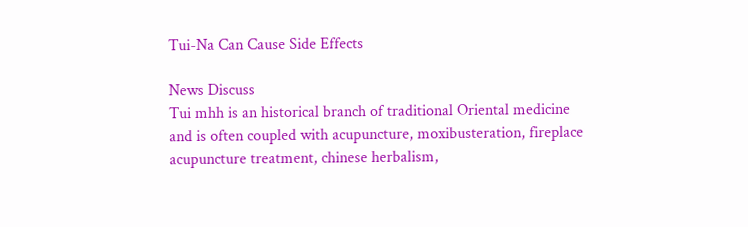Tui-Na Can Cause Side Effects

News Discuss
Tui mhh is an historical branch of traditional Oriental medicine and is often coupled with acupuncture, moxibusteration, fireplace acupuncture treatment, chinese herbalism,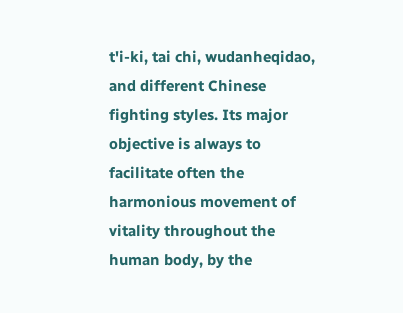t'i-ki, tai chi, wudanheqidao, and different Chinese fighting styles. Its major objective is always to facilitate often the harmonious movement of vitality throughout the human body, by the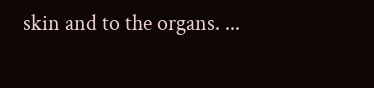skin and to the organs. ...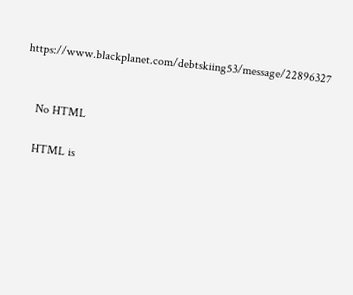https://www.blackplanet.com/debtskiing53/message/22896327


    No HTML

    HTML is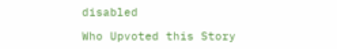disabled

Who Upvoted this Story